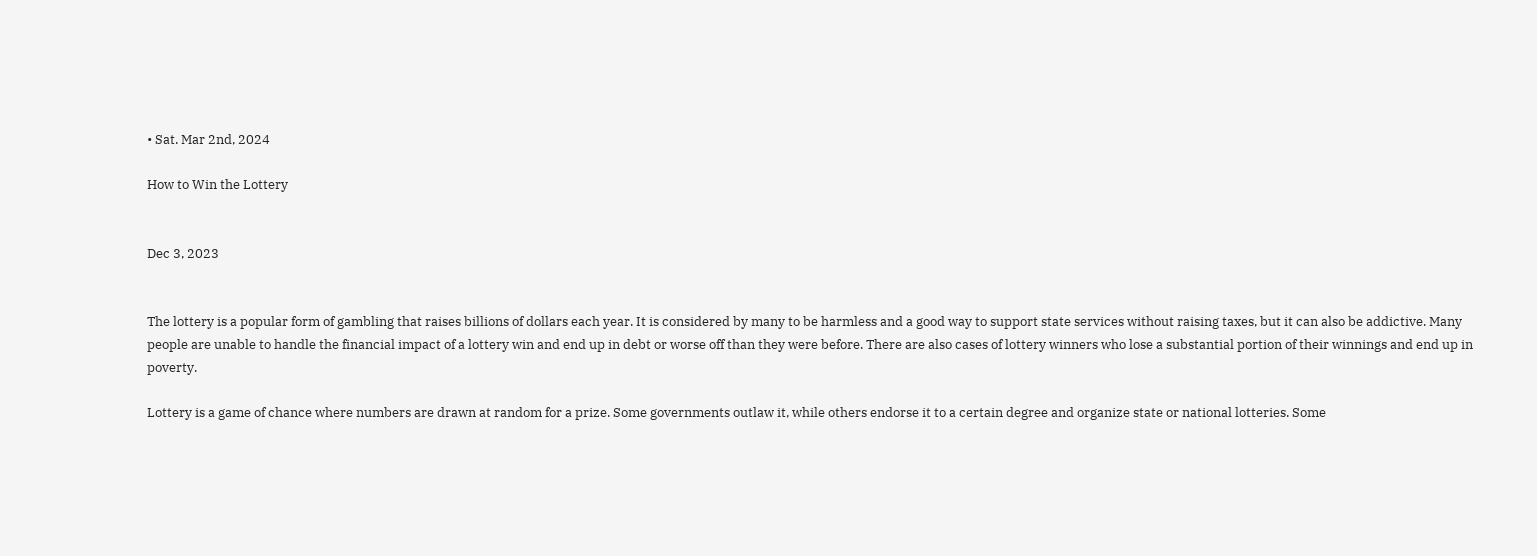• Sat. Mar 2nd, 2024

How to Win the Lottery


Dec 3, 2023


The lottery is a popular form of gambling that raises billions of dollars each year. It is considered by many to be harmless and a good way to support state services without raising taxes, but it can also be addictive. Many people are unable to handle the financial impact of a lottery win and end up in debt or worse off than they were before. There are also cases of lottery winners who lose a substantial portion of their winnings and end up in poverty.

Lottery is a game of chance where numbers are drawn at random for a prize. Some governments outlaw it, while others endorse it to a certain degree and organize state or national lotteries. Some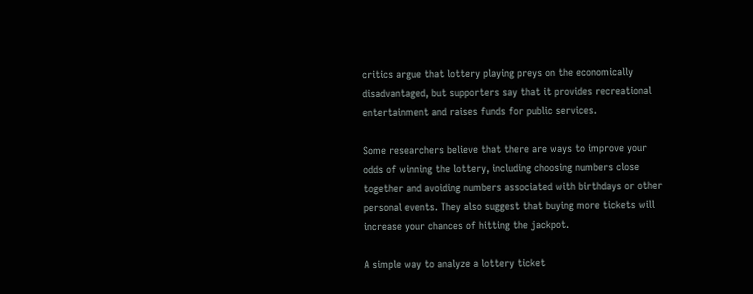critics argue that lottery playing preys on the economically disadvantaged, but supporters say that it provides recreational entertainment and raises funds for public services.

Some researchers believe that there are ways to improve your odds of winning the lottery, including choosing numbers close together and avoiding numbers associated with birthdays or other personal events. They also suggest that buying more tickets will increase your chances of hitting the jackpot.

A simple way to analyze a lottery ticket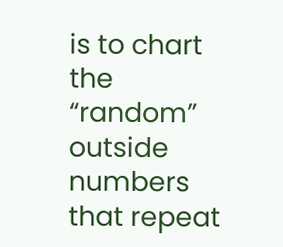is to chart the “random” outside numbers that repeat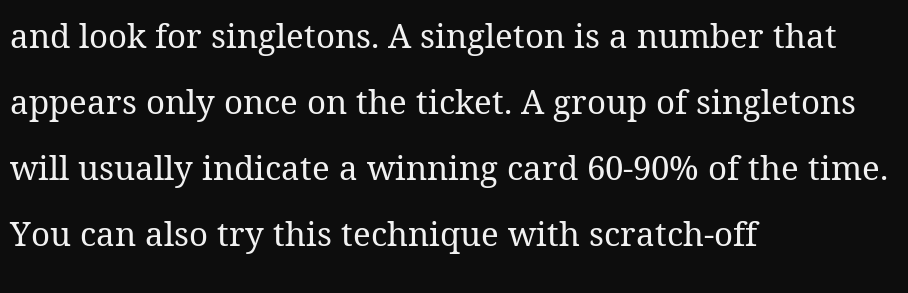and look for singletons. A singleton is a number that appears only once on the ticket. A group of singletons will usually indicate a winning card 60-90% of the time. You can also try this technique with scratch-off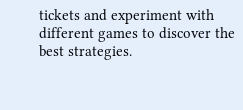tickets and experiment with different games to discover the best strategies.